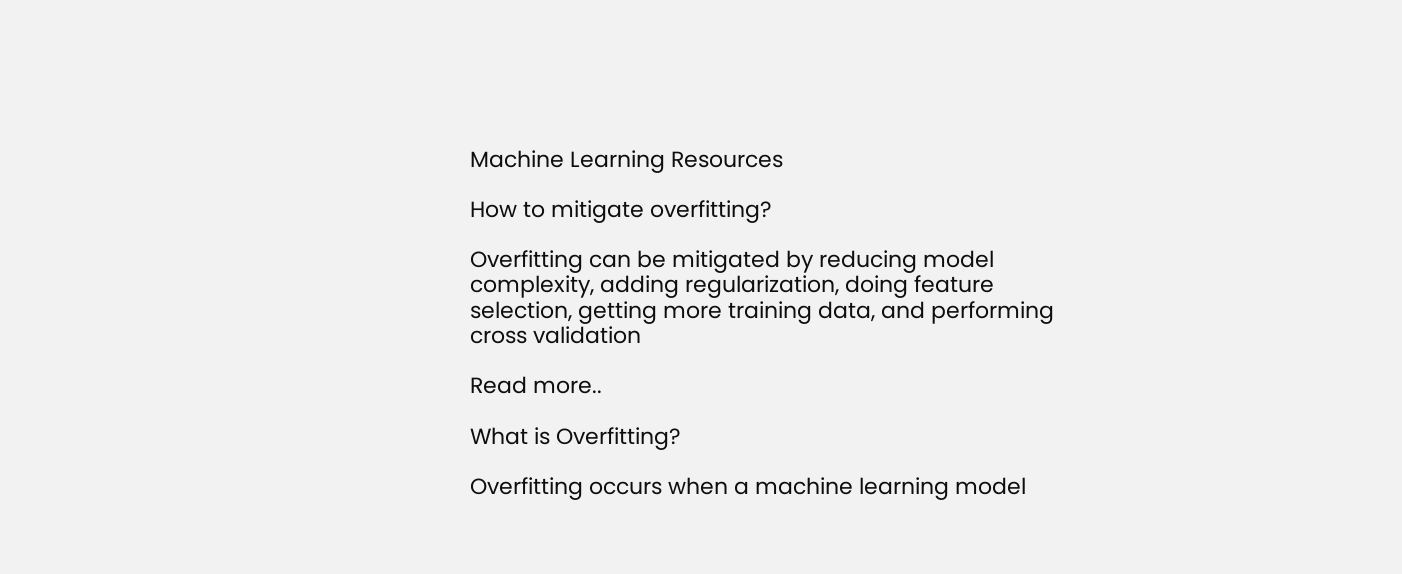Machine Learning Resources

How to mitigate overfitting?

Overfitting can be mitigated by reducing model complexity, adding regularization, doing feature selection, getting more training data, and performing cross validation

Read more..

What is Overfitting?

Overfitting occurs when a machine learning model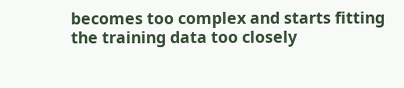becomes too complex and starts fitting the training data too closely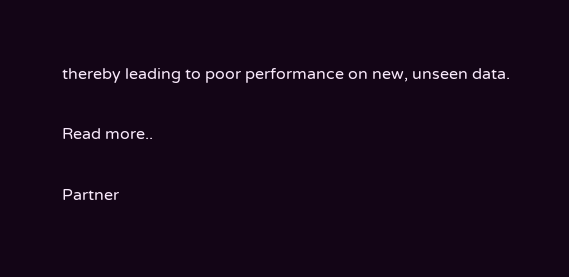thereby leading to poor performance on new, unseen data.

Read more..

Partner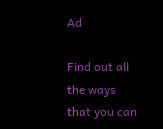Ad

Find out all the ways
that you can